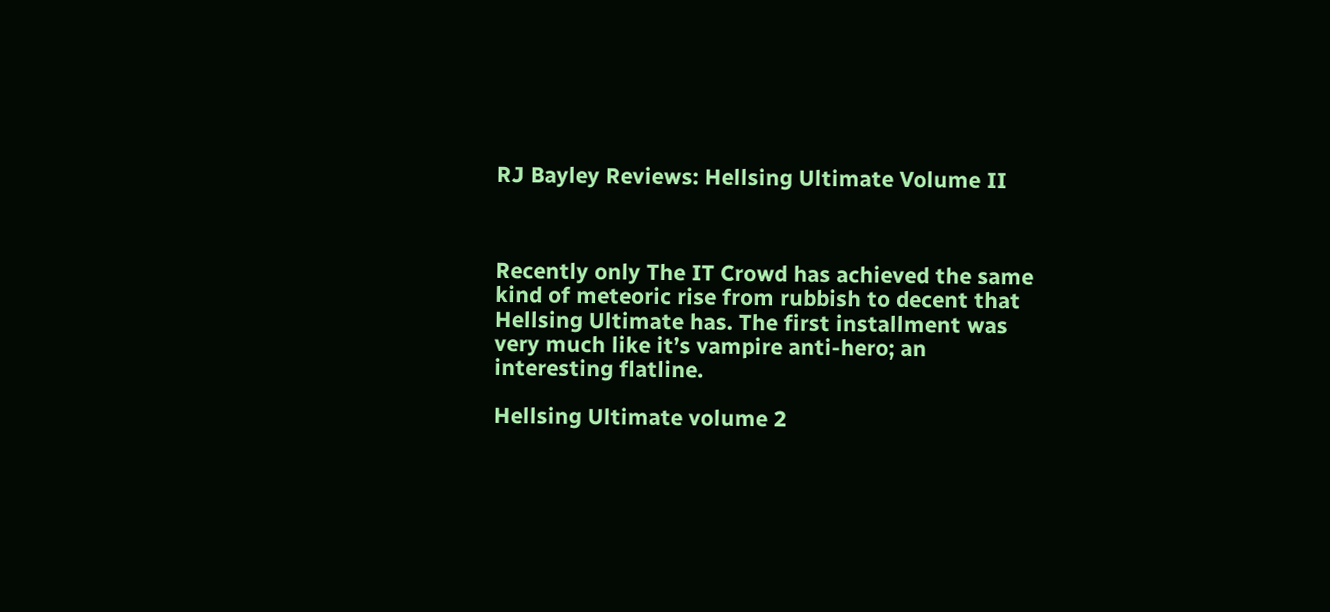RJ Bayley Reviews: Hellsing Ultimate Volume II



Recently only The IT Crowd has achieved the same kind of meteoric rise from rubbish to decent that Hellsing Ultimate has. The first installment was very much like it’s vampire anti-hero; an interesting flatline.

Hellsing Ultimate volume 2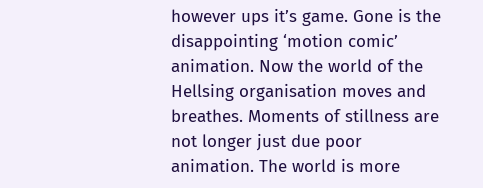however ups it’s game. Gone is the disappointing ‘motion comic’ animation. Now the world of the Hellsing organisation moves and breathes. Moments of stillness are not longer just due poor animation. The world is more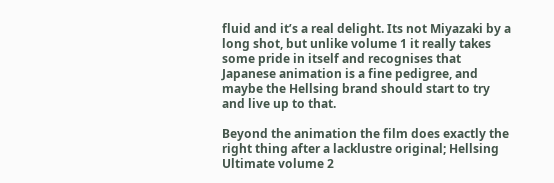fluid and it’s a real delight. Its not Miyazaki by a long shot, but unlike volume 1 it really takes some pride in itself and recognises that Japanese animation is a fine pedigree, and maybe the Hellsing brand should start to try and live up to that.

Beyond the animation the film does exactly the right thing after a lacklustre original; Hellsing Ultimate volume 2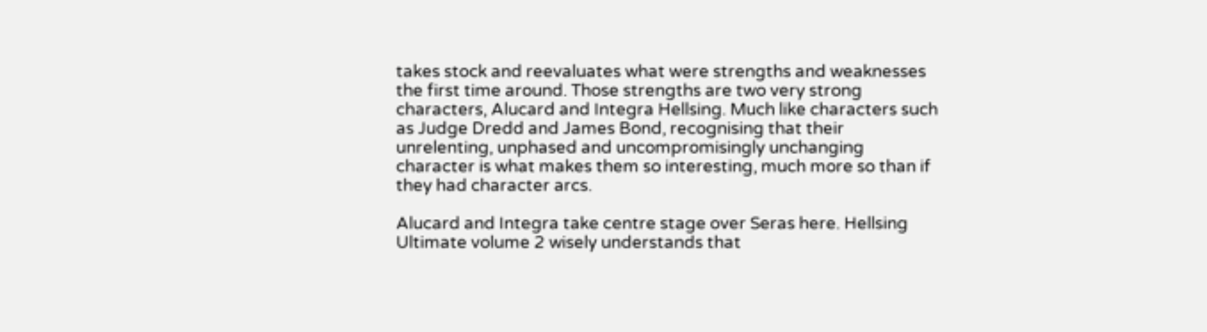takes stock and reevaluates what were strengths and weaknesses the first time around. Those strengths are two very strong characters, Alucard and Integra Hellsing. Much like characters such as Judge Dredd and James Bond, recognising that their unrelenting, unphased and uncompromisingly unchanging character is what makes them so interesting, much more so than if they had character arcs.

Alucard and Integra take centre stage over Seras here. Hellsing Ultimate volume 2 wisely understands that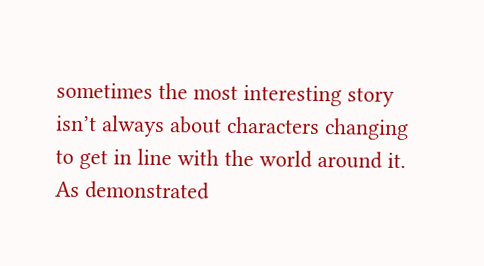sometimes the most interesting story isn’t always about characters changing to get in line with the world around it. As demonstrated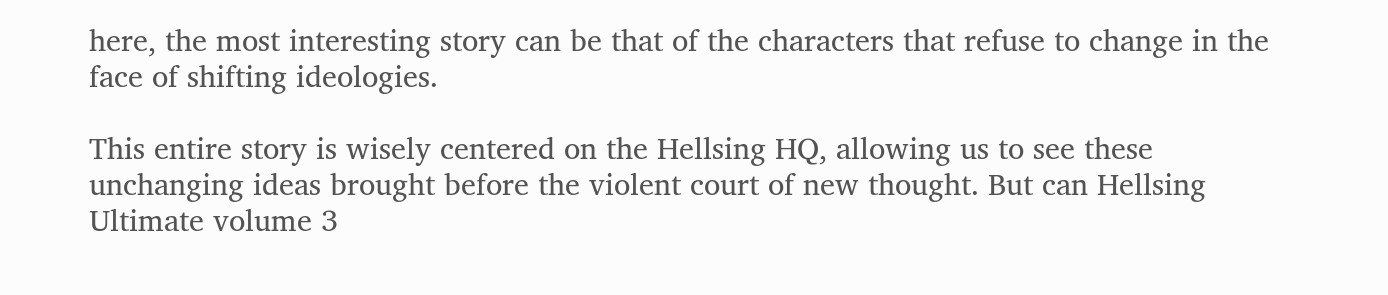here, the most interesting story can be that of the characters that refuse to change in the face of shifting ideologies.

This entire story is wisely centered on the Hellsing HQ, allowing us to see these unchanging ideas brought before the violent court of new thought. But can Hellsing Ultimate volume 3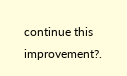continue this improvement?.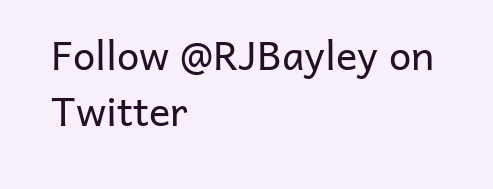Follow @RJBayley on Twitter